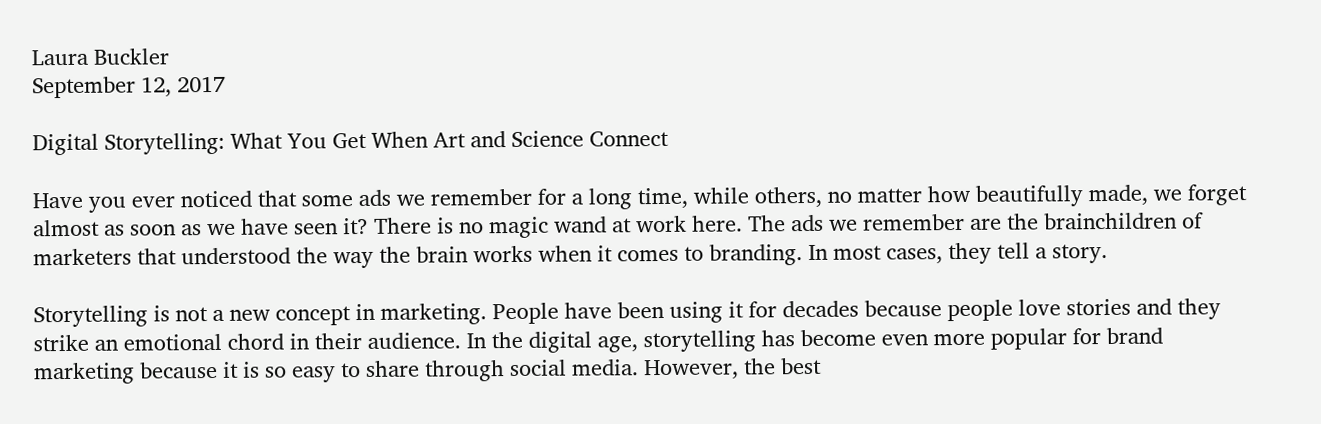Laura Buckler
September 12, 2017

Digital Storytelling: What You Get When Art and Science Connect

Have you ever noticed that some ads we remember for a long time, while others, no matter how beautifully made, we forget almost as soon as we have seen it? There is no magic wand at work here. The ads we remember are the brainchildren of marketers that understood the way the brain works when it comes to branding. In most cases, they tell a story.

Storytelling is not a new concept in marketing. People have been using it for decades because people love stories and they strike an emotional chord in their audience. In the digital age, storytelling has become even more popular for brand marketing because it is so easy to share through social media. However, the best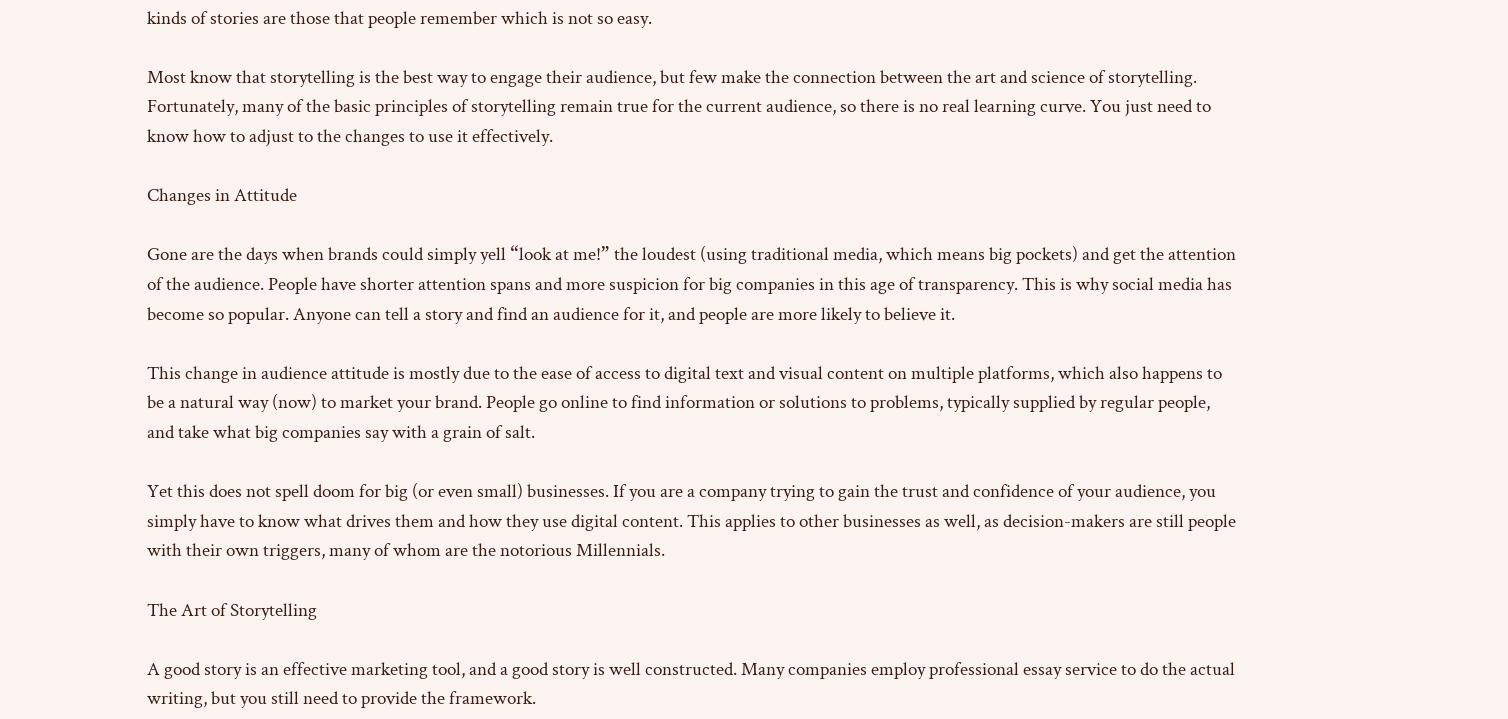kinds of stories are those that people remember which is not so easy.

Most know that storytelling is the best way to engage their audience, but few make the connection between the art and science of storytelling. Fortunately, many of the basic principles of storytelling remain true for the current audience, so there is no real learning curve. You just need to know how to adjust to the changes to use it effectively.

Changes in Attitude

Gone are the days when brands could simply yell “look at me!” the loudest (using traditional media, which means big pockets) and get the attention of the audience. People have shorter attention spans and more suspicion for big companies in this age of transparency. This is why social media has become so popular. Anyone can tell a story and find an audience for it, and people are more likely to believe it.

This change in audience attitude is mostly due to the ease of access to digital text and visual content on multiple platforms, which also happens to be a natural way (now) to market your brand. People go online to find information or solutions to problems, typically supplied by regular people, and take what big companies say with a grain of salt.

Yet this does not spell doom for big (or even small) businesses. If you are a company trying to gain the trust and confidence of your audience, you simply have to know what drives them and how they use digital content. This applies to other businesses as well, as decision-makers are still people with their own triggers, many of whom are the notorious Millennials.

The Art of Storytelling

A good story is an effective marketing tool, and a good story is well constructed. Many companies employ professional essay service to do the actual writing, but you still need to provide the framework.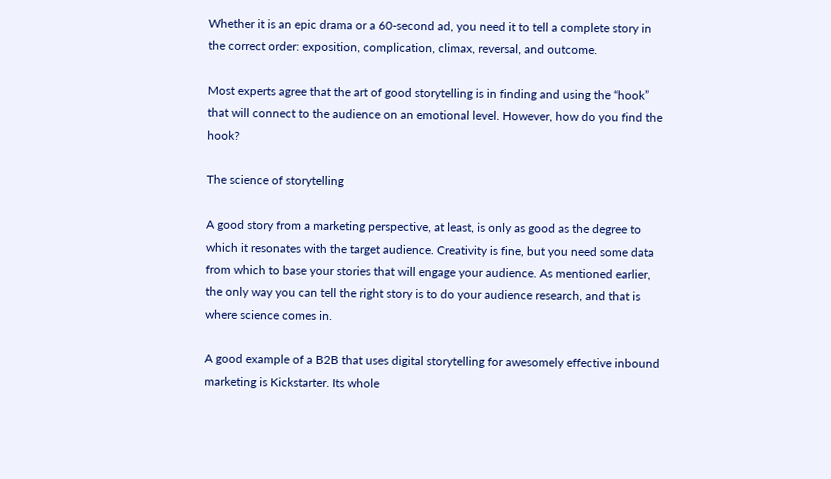Whether it is an epic drama or a 60-second ad, you need it to tell a complete story in the correct order: exposition, complication, climax, reversal, and outcome.

Most experts agree that the art of good storytelling is in finding and using the “hook” that will connect to the audience on an emotional level. However, how do you find the hook?

The science of storytelling

A good story from a marketing perspective, at least, is only as good as the degree to which it resonates with the target audience. Creativity is fine, but you need some data from which to base your stories that will engage your audience. As mentioned earlier, the only way you can tell the right story is to do your audience research, and that is where science comes in.

A good example of a B2B that uses digital storytelling for awesomely effective inbound marketing is Kickstarter. Its whole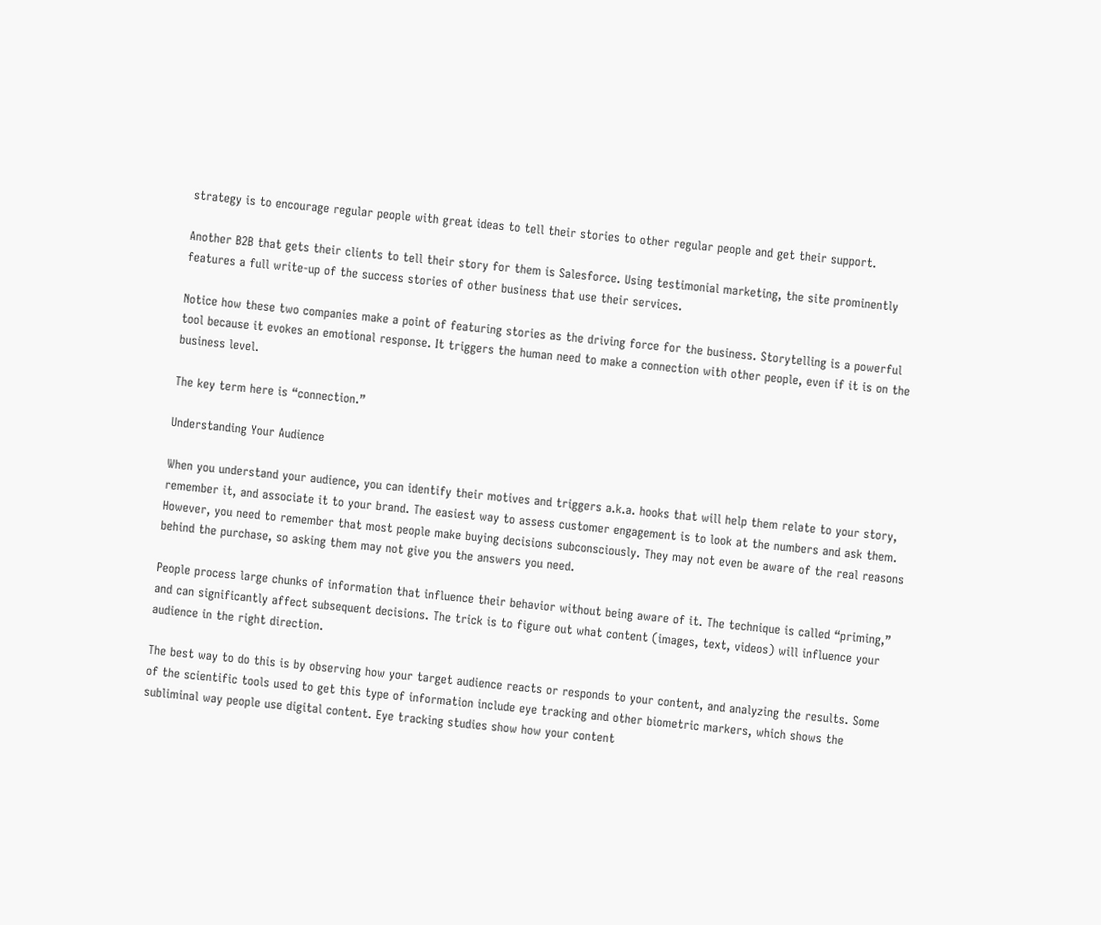strategy is to encourage regular people with great ideas to tell their stories to other regular people and get their support.

Another B2B that gets their clients to tell their story for them is Salesforce. Using testimonial marketing, the site prominently features a full write-up of the success stories of other business that use their services.

Notice how these two companies make a point of featuring stories as the driving force for the business. Storytelling is a powerful tool because it evokes an emotional response. It triggers the human need to make a connection with other people, even if it is on the business level.

The key term here is “connection.”

Understanding Your Audience

When you understand your audience, you can identify their motives and triggers a.k.a. hooks that will help them relate to your story, remember it, and associate it to your brand. The easiest way to assess customer engagement is to look at the numbers and ask them. However, you need to remember that most people make buying decisions subconsciously. They may not even be aware of the real reasons behind the purchase, so asking them may not give you the answers you need.

People process large chunks of information that influence their behavior without being aware of it. The technique is called “priming,” and can significantly affect subsequent decisions. The trick is to figure out what content (images, text, videos) will influence your audience in the right direction.

The best way to do this is by observing how your target audience reacts or responds to your content, and analyzing the results. Some of the scientific tools used to get this type of information include eye tracking and other biometric markers, which shows the subliminal way people use digital content. Eye tracking studies show how your content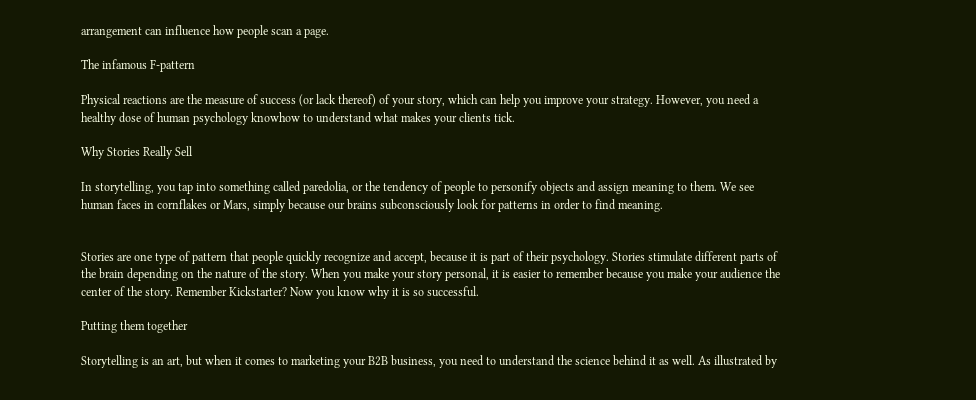arrangement can influence how people scan a page.

The infamous F-pattern

Physical reactions are the measure of success (or lack thereof) of your story, which can help you improve your strategy. However, you need a healthy dose of human psychology knowhow to understand what makes your clients tick.

Why Stories Really Sell

In storytelling, you tap into something called paredolia, or the tendency of people to personify objects and assign meaning to them. We see human faces in cornflakes or Mars, simply because our brains subconsciously look for patterns in order to find meaning.


Stories are one type of pattern that people quickly recognize and accept, because it is part of their psychology. Stories stimulate different parts of the brain depending on the nature of the story. When you make your story personal, it is easier to remember because you make your audience the center of the story. Remember Kickstarter? Now you know why it is so successful.

Putting them together

Storytelling is an art, but when it comes to marketing your B2B business, you need to understand the science behind it as well. As illustrated by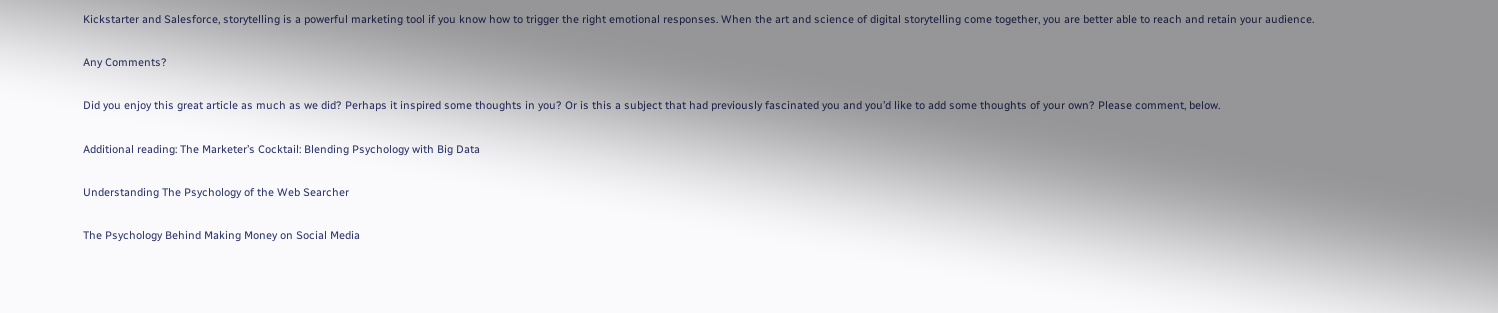Kickstarter and Salesforce, storytelling is a powerful marketing tool if you know how to trigger the right emotional responses. When the art and science of digital storytelling come together, you are better able to reach and retain your audience.

Any Comments?

Did you enjoy this great article as much as we did? Perhaps it inspired some thoughts in you? Or is this a subject that had previously fascinated you and you’d like to add some thoughts of your own? Please comment, below.

Additional reading: The Marketer’s Cocktail: Blending Psychology with Big Data

Understanding The Psychology of the Web Searcher

The Psychology Behind Making Money on Social Media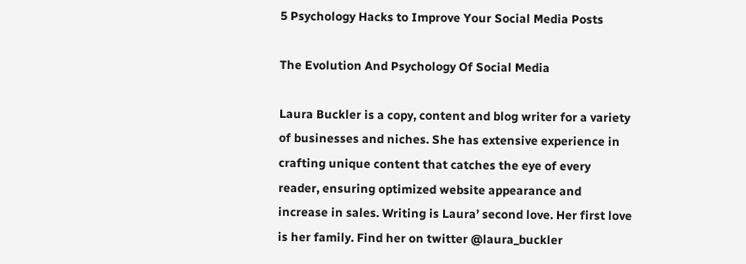5 Psychology Hacks to Improve Your Social Media Posts

The Evolution And Psychology Of Social Media

Laura Buckler is a copy, content and blog writer for a variety of businesses and niches. She has extensive experience in crafting unique content that catches the eye of every reader, ensuring optimized website appearance and increase in sales. Writing is Laura’ second love. Her first love is her family. Find her on twitter @laura_buckler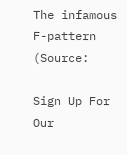The infamous F-pattern (Source:

Sign Up For Our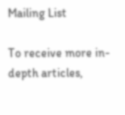Mailing List

To receive more in-depth articles,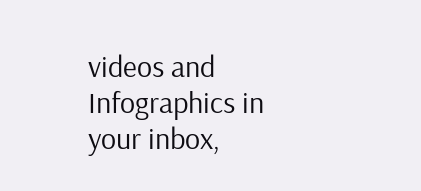videos and Infographics in your inbox,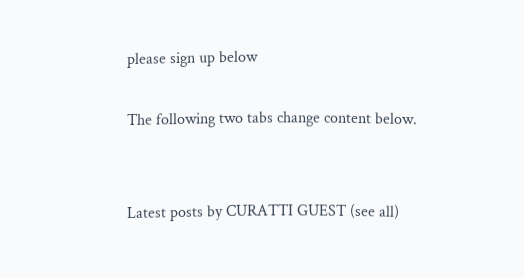please sign up below

The following two tabs change content below.


Latest posts by CURATTI GUEST (see all)